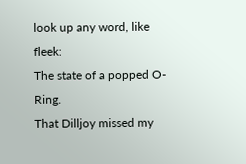look up any word, like fleek:
The state of a popped O-Ring.
That Dilljoy missed my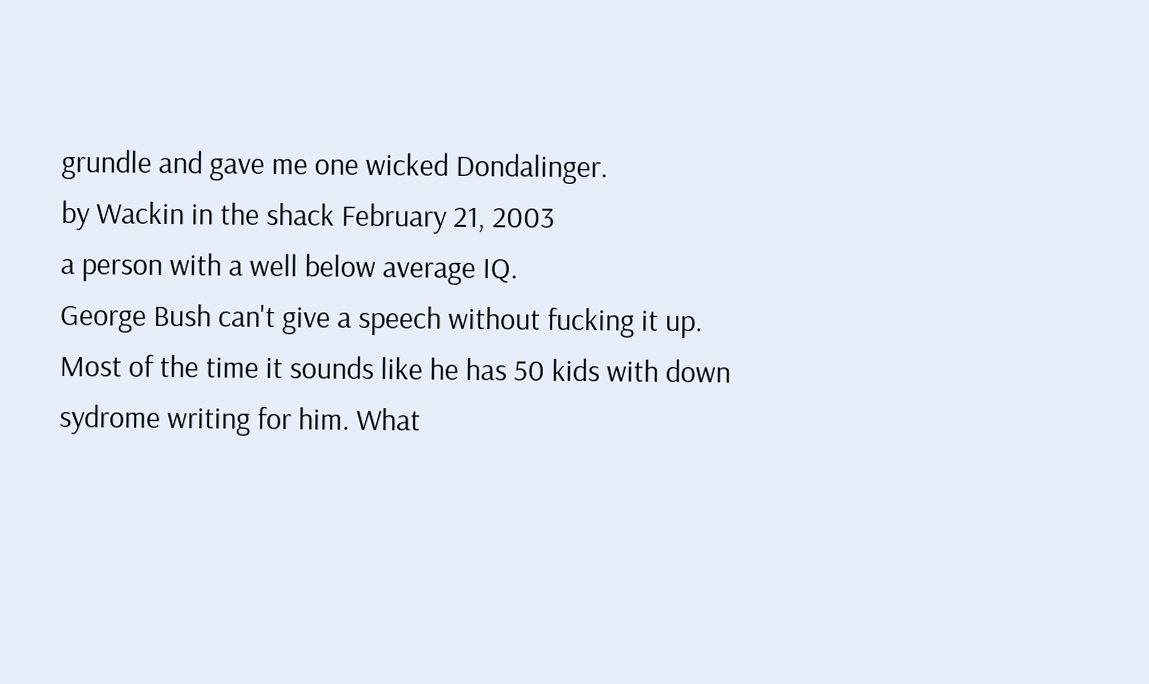grundle and gave me one wicked Dondalinger.
by Wackin in the shack February 21, 2003
a person with a well below average IQ.
George Bush can't give a speech without fucking it up. Most of the time it sounds like he has 50 kids with down sydrome writing for him. What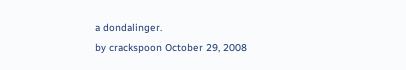a dondalinger.
by crackspoon October 29, 2008